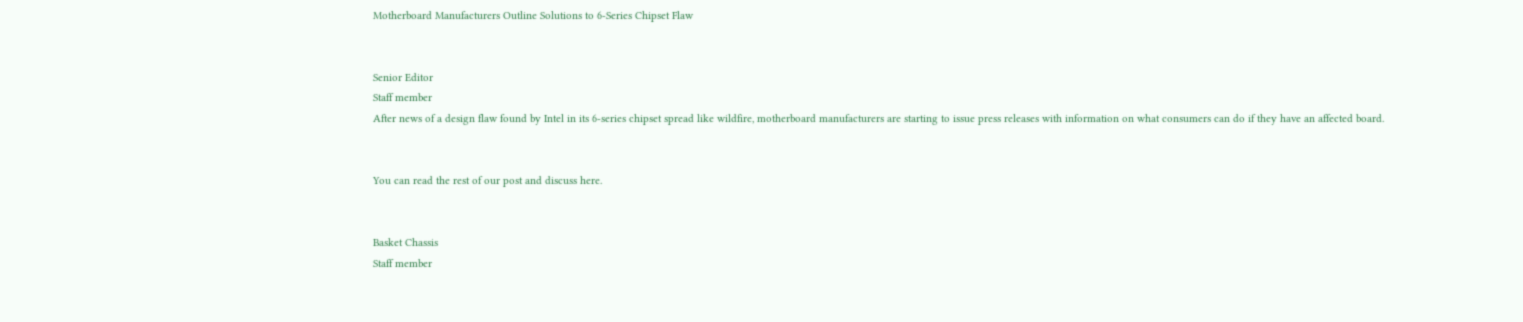Motherboard Manufacturers Outline Solutions to 6-Series Chipset Flaw


Senior Editor
Staff member
After news of a design flaw found by Intel in its 6-series chipset spread like wildfire, motherboard manufacturers are starting to issue press releases with information on what consumers can do if they have an affected board.


You can read the rest of our post and discuss here.


Basket Chassis
Staff member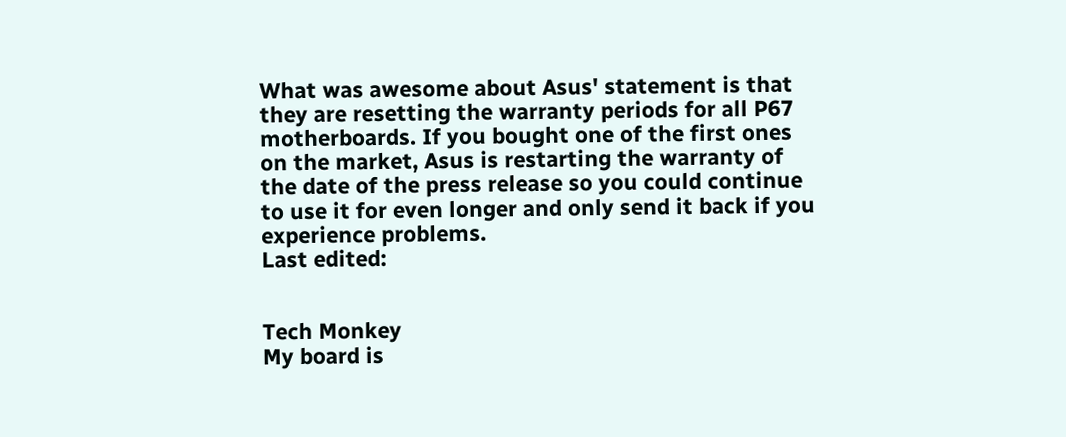What was awesome about Asus' statement is that they are resetting the warranty periods for all P67 motherboards. If you bought one of the first ones on the market, Asus is restarting the warranty of the date of the press release so you could continue to use it for even longer and only send it back if you experience problems.
Last edited:


Tech Monkey
My board is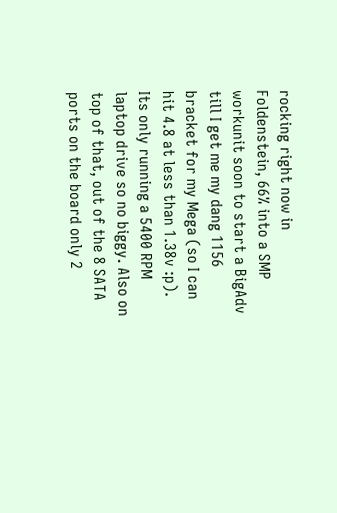rocking right now in Foldenstein, 66% into a SMP workunit soon to start a BigAdv till I get me my dang 1156 bracket for my Mega (so I can hit 4.8 at less than 1.38v :p). Its only running a 5400 RPM laptop drive so no biggy. Also on top of that, out of the 8 SATA ports on the board only 2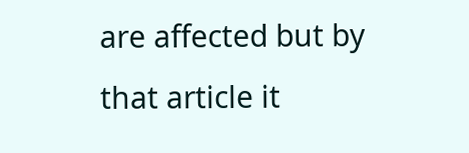are affected but by that article it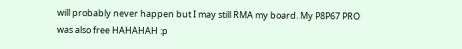will probably never happen but I may still RMA my board. My P8P67 PRO was also free HAHAHAH :p